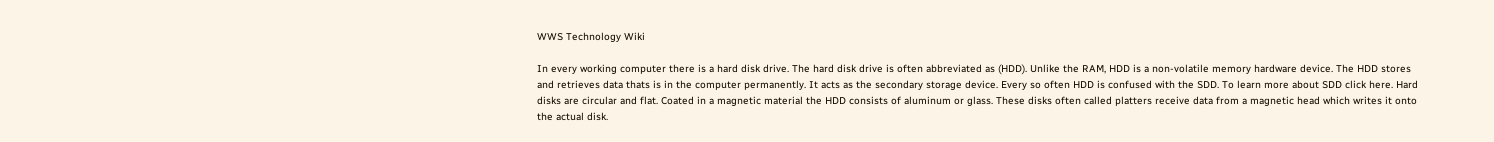WWS Technology Wiki

In every working computer there is a hard disk drive. The hard disk drive is often abbreviated as (HDD). Unlike the RAM, HDD is a non-volatile memory hardware device. The HDD stores and retrieves data thats is in the computer permanently. It acts as the secondary storage device. Every so often HDD is confused with the SDD. To learn more about SDD click here. Hard disks are circular and flat. Coated in a magnetic material the HDD consists of aluminum or glass. These disks often called platters receive data from a magnetic head which writes it onto the actual disk.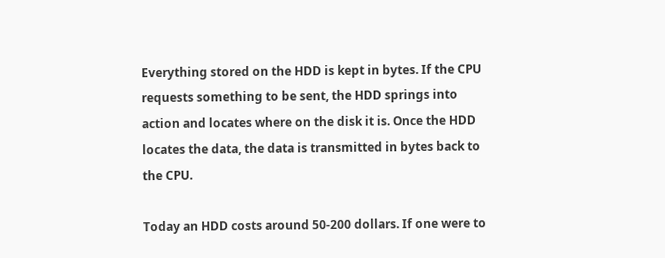Everything stored on the HDD is kept in bytes. If the CPU requests something to be sent, the HDD springs into action and locates where on the disk it is. Once the HDD locates the data, the data is transmitted in bytes back to the CPU.

Today an HDD costs around 50-200 dollars. If one were to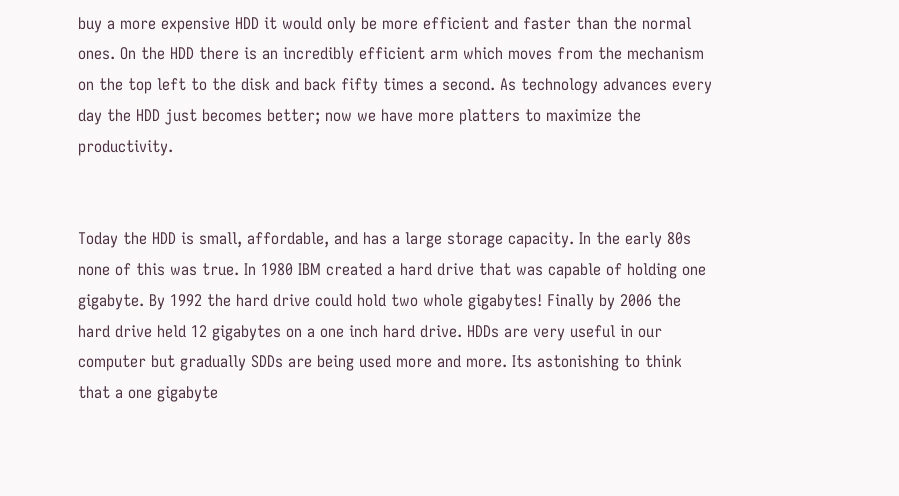buy a more expensive HDD it would only be more efficient and faster than the normal ones. On the HDD there is an incredibly efficient arm which moves from the mechanism on the top left to the disk and back fifty times a second. As technology advances every day the HDD just becomes better; now we have more platters to maximize the productivity.


Today the HDD is small, affordable, and has a large storage capacity. In the early 80s none of this was true. In 1980 IBM created a hard drive that was capable of holding one gigabyte. By 1992 the hard drive could hold two whole gigabytes! Finally by 2006 the hard drive held 12 gigabytes on a one inch hard drive. HDDs are very useful in our computer but gradually SDDs are being used more and more. Its astonishing to think that a one gigabyte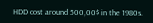HDD cost around 500,00$ in the 1980s.